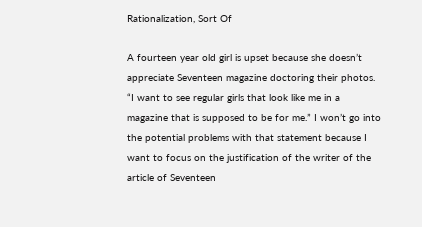Rationalization, Sort Of

A fourteen year old girl is upset because she doesn’t appreciate Seventeen magazine doctoring their photos. “I want to see regular girls that look like me in a magazine that is supposed to be for me.” I won’t go into the potential problems with that statement because I want to focus on the justification of the writer of the article of Seventeen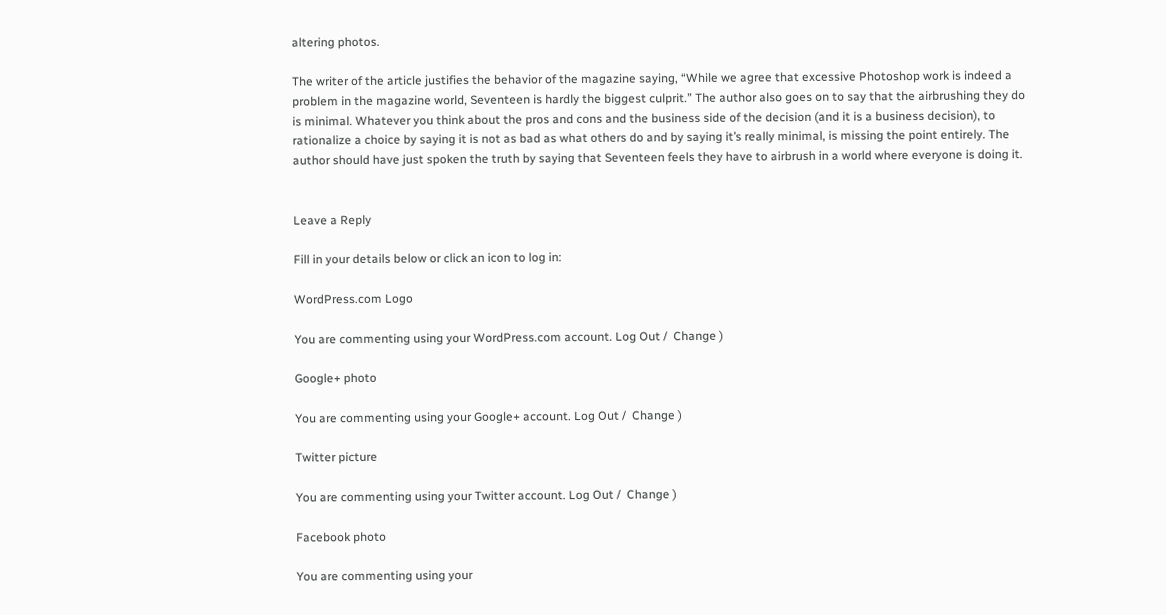altering photos.

The writer of the article justifies the behavior of the magazine saying, “While we agree that excessive Photoshop work is indeed a problem in the magazine world, Seventeen is hardly the biggest culprit.” The author also goes on to say that the airbrushing they do is minimal. Whatever you think about the pros and cons and the business side of the decision (and it is a business decision), to rationalize a choice by saying it is not as bad as what others do and by saying it’s really minimal, is missing the point entirely. The author should have just spoken the truth by saying that Seventeen feels they have to airbrush in a world where everyone is doing it.


Leave a Reply

Fill in your details below or click an icon to log in:

WordPress.com Logo

You are commenting using your WordPress.com account. Log Out /  Change )

Google+ photo

You are commenting using your Google+ account. Log Out /  Change )

Twitter picture

You are commenting using your Twitter account. Log Out /  Change )

Facebook photo

You are commenting using your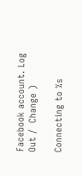Facebook account. Log Out /  Change )

Connecting to %s